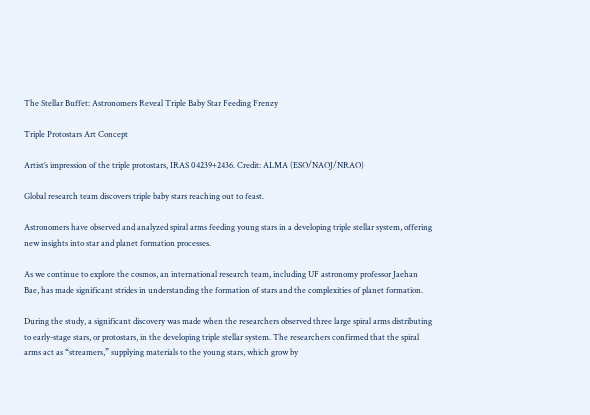The Stellar Buffet: Astronomers Reveal Triple Baby Star Feeding Frenzy

Triple Protostars Art Concept

Artist’s impression of the triple protostars, IRAS 04239+2436. Credit: ALMA (ESO/NAOJ/NRAO)

Global research team discovers triple baby stars reaching out to feast.

Astronomers have observed and analyzed spiral arms feeding young stars in a developing triple stellar system, offering new insights into star and planet formation processes.

As we continue to explore the cosmos, an international research team, including UF astronomy professor Jaehan Bae, has made significant strides in understanding the formation of stars and the complexities of planet formation.

During the study, a significant discovery was made when the researchers observed three large spiral arms distributing to early-stage stars, or protostars, in the developing triple stellar system. The researchers confirmed that the spiral arms act as “streamers,” supplying materials to the young stars, which grow by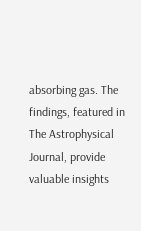absorbing gas. The findings, featured in The Astrophysical Journal, provide valuable insights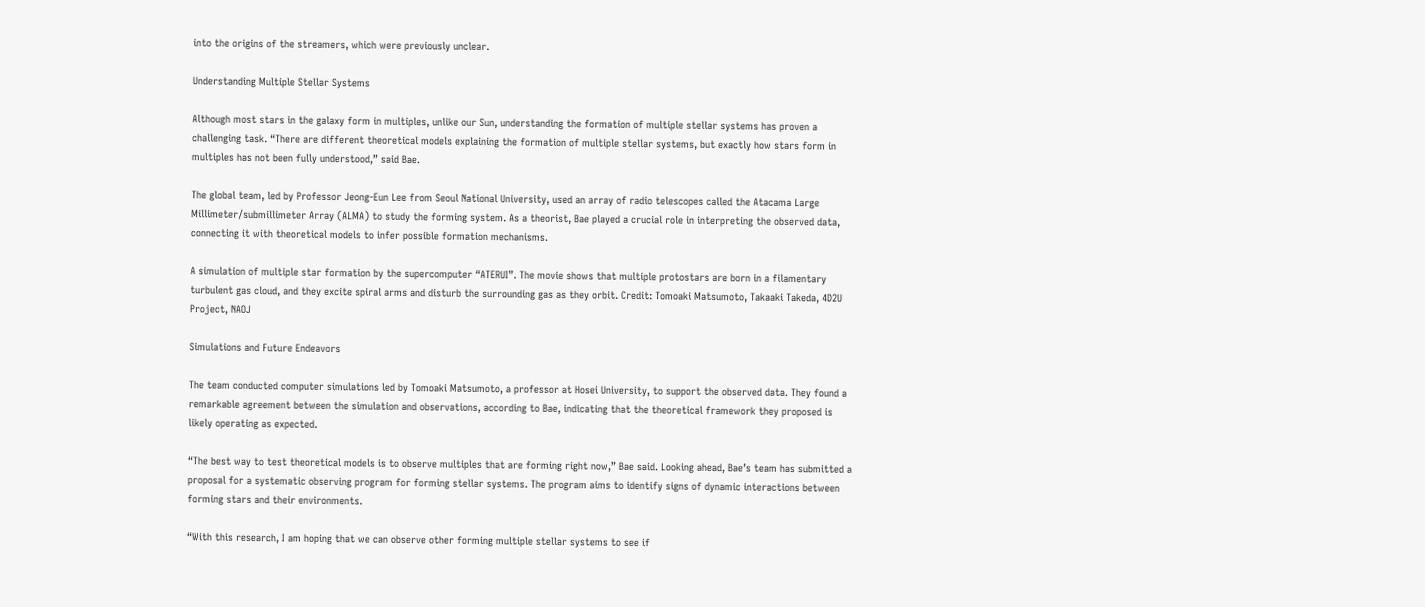into the origins of the streamers, which were previously unclear.

Understanding Multiple Stellar Systems

Although most stars in the galaxy form in multiples, unlike our Sun, understanding the formation of multiple stellar systems has proven a challenging task. “There are different theoretical models explaining the formation of multiple stellar systems, but exactly how stars form in multiples has not been fully understood,” said Bae.

The global team, led by Professor Jeong-Eun Lee from Seoul National University, used an array of radio telescopes called the Atacama Large Millimeter/submillimeter Array (ALMA) to study the forming system. As a theorist, Bae played a crucial role in interpreting the observed data, connecting it with theoretical models to infer possible formation mechanisms.

A simulation of multiple star formation by the supercomputer “ATERUI”. The movie shows that multiple protostars are born in a filamentary turbulent gas cloud, and they excite spiral arms and disturb the surrounding gas as they orbit. Credit: Tomoaki Matsumoto, Takaaki Takeda, 4D2U Project, NAOJ

Simulations and Future Endeavors

The team conducted computer simulations led by Tomoaki Matsumoto, a professor at Hosei University, to support the observed data. They found a remarkable agreement between the simulation and observations, according to Bae, indicating that the theoretical framework they proposed is likely operating as expected.

“The best way to test theoretical models is to observe multiples that are forming right now,” Bae said. Looking ahead, Bae’s team has submitted a proposal for a systematic observing program for forming stellar systems. The program aims to identify signs of dynamic interactions between forming stars and their environments.

“With this research, I am hoping that we can observe other forming multiple stellar systems to see if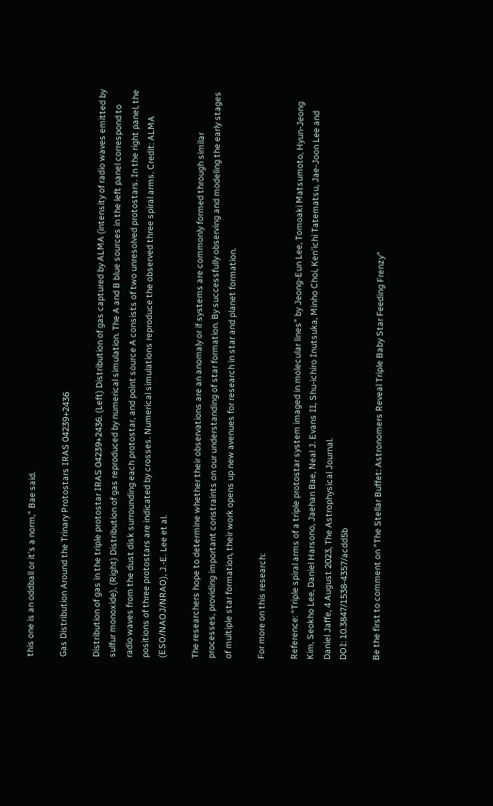this one is an oddball or it’s a norm,” Bae said.

Gas Distribution Around the Trinary Protostars IRAS 04239+2436

Distribution of gas in the triple protostar IRAS 04239+2436. (Left) Distribution of gas captured by ALMA (intensity of radio waves emitted by sulfur monoxide), (Right) Distribution of gas reproduced by numerical simulation. The A and B blue sources in the left panel correspond to radio waves from the dust disk surrounding each protostar, and point source A consists of two unresolved protostars. In the right panel, the positions of three protostars are indicated by crosses. Numerical simulations reproduce the observed three spiral arms. Credit: ALMA (ESO/NAOJ/NRAO), J.-E. Lee et al.

The researchers hope to determine whether their observations are an anomaly or if systems are commonly formed through similar processes, providing important constraints on our understanding of star formation. By successfully observing and modeling the early stages of multiple star formation, their work opens up new avenues for research in star and planet formation.

For more on this research:

Reference: “Triple spiral arms of a triple protostar system imaged in molecular lines” by Jeong-Eun Lee, Tomoaki Matsumoto, Hyun-Jeong Kim, Seokho Lee, Daniel Harsono, Jaehan Bae, Neal J. Evans II, Shu-ichiro Inutsuka, Minho Choi, Ken’ichi Tatematsu, Jae-Joon Lee and Daniel Jaffe, 4 August 2023, The Astrophysical Journal.
DOI: 10.3847/1538-4357/acdd5b

Be the first to comment on "The Stellar Buffet: Astronomers Reveal Triple Baby Star Feeding Frenzy"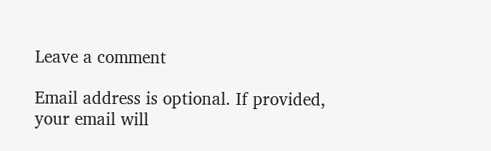Leave a comment

Email address is optional. If provided, your email will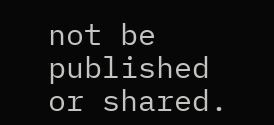not be published or shared.